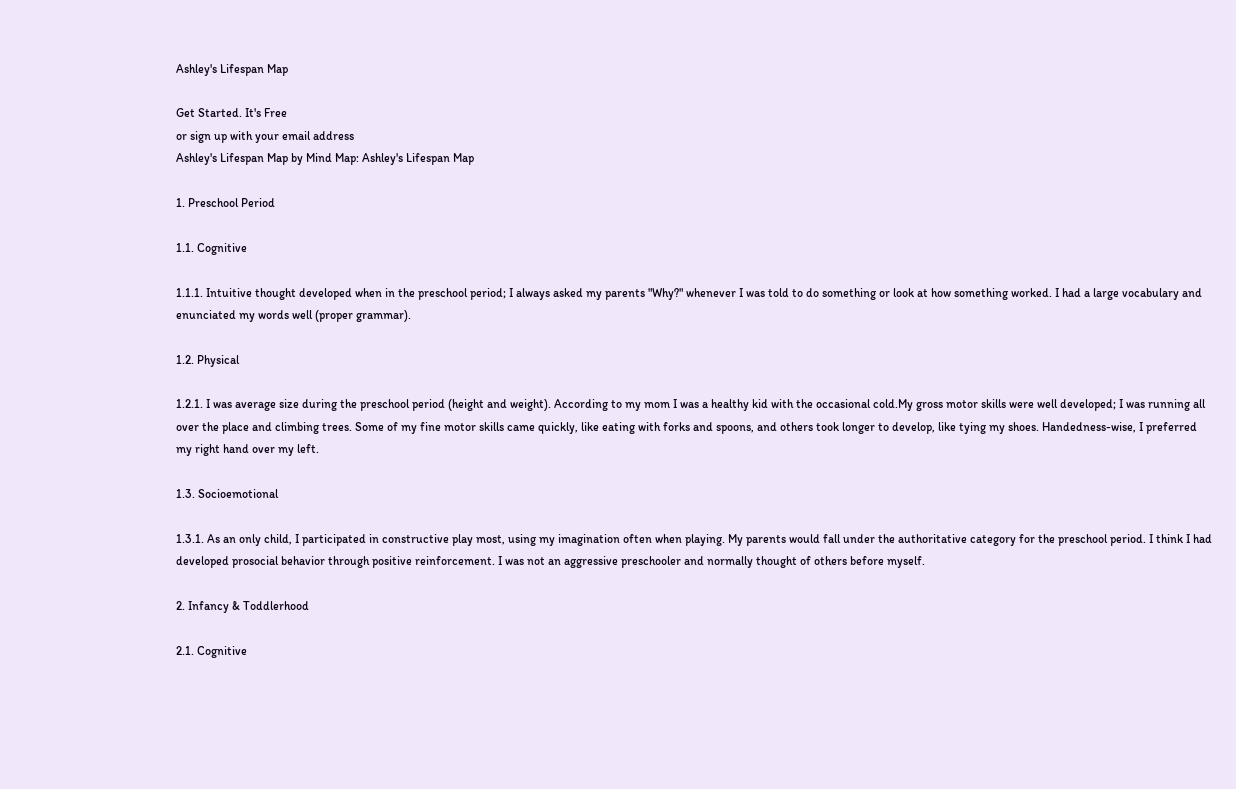Ashley's Lifespan Map

Get Started. It's Free
or sign up with your email address
Ashley's Lifespan Map by Mind Map: Ashley's Lifespan Map

1. Preschool Period

1.1. Cognitive

1.1.1. Intuitive thought developed when in the preschool period; I always asked my parents "Why?" whenever I was told to do something or look at how something worked. I had a large vocabulary and enunciated my words well (proper grammar).

1.2. Physical

1.2.1. I was average size during the preschool period (height and weight). According to my mom I was a healthy kid with the occasional cold.My gross motor skills were well developed; I was running all over the place and climbing trees. Some of my fine motor skills came quickly, like eating with forks and spoons, and others took longer to develop, like tying my shoes. Handedness-wise, I preferred my right hand over my left.

1.3. Socioemotional

1.3.1. As an only child, I participated in constructive play most, using my imagination often when playing. My parents would fall under the authoritative category for the preschool period. I think I had developed prosocial behavior through positive reinforcement. I was not an aggressive preschooler and normally thought of others before myself.

2. Infancy & Toddlerhood

2.1. Cognitive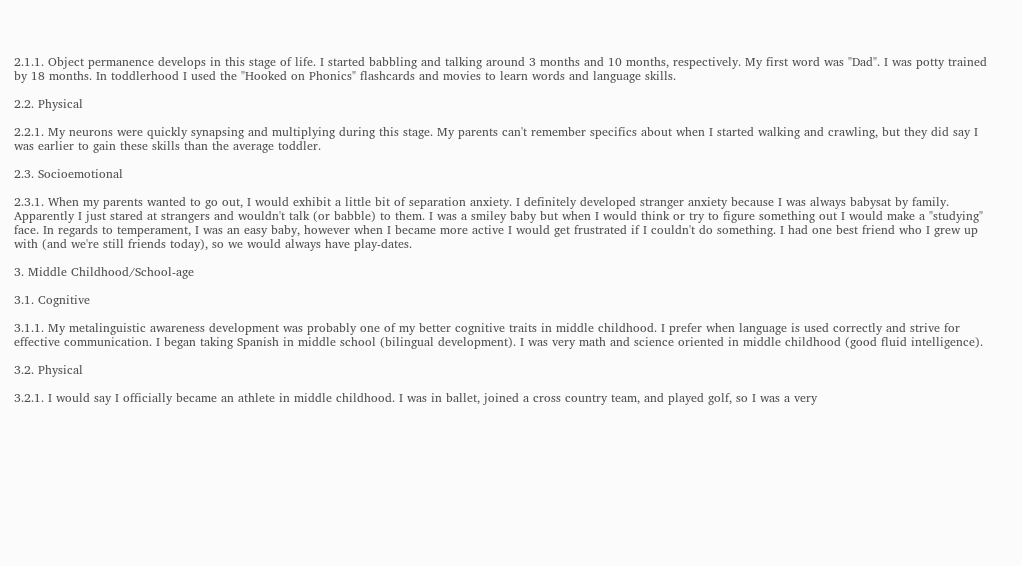2.1.1. Object permanence develops in this stage of life. I started babbling and talking around 3 months and 10 months, respectively. My first word was "Dad". I was potty trained by 18 months. In toddlerhood I used the "Hooked on Phonics" flashcards and movies to learn words and language skills.

2.2. Physical

2.2.1. My neurons were quickly synapsing and multiplying during this stage. My parents can't remember specifics about when I started walking and crawling, but they did say I was earlier to gain these skills than the average toddler.

2.3. Socioemotional

2.3.1. When my parents wanted to go out, I would exhibit a little bit of separation anxiety. I definitely developed stranger anxiety because I was always babysat by family. Apparently I just stared at strangers and wouldn't talk (or babble) to them. I was a smiley baby but when I would think or try to figure something out I would make a "studying" face. In regards to temperament, I was an easy baby, however when I became more active I would get frustrated if I couldn't do something. I had one best friend who I grew up with (and we're still friends today), so we would always have play-dates.

3. Middle Childhood/School-age

3.1. Cognitive

3.1.1. My metalinguistic awareness development was probably one of my better cognitive traits in middle childhood. I prefer when language is used correctly and strive for effective communication. I began taking Spanish in middle school (bilingual development). I was very math and science oriented in middle childhood (good fluid intelligence).

3.2. Physical

3.2.1. I would say I officially became an athlete in middle childhood. I was in ballet, joined a cross country team, and played golf, so I was a very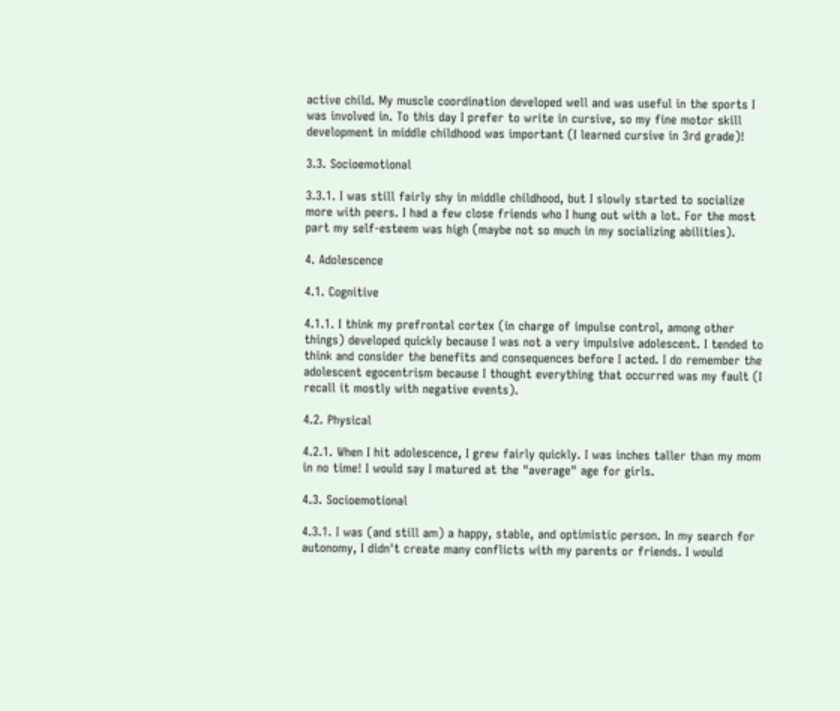active child. My muscle coordination developed well and was useful in the sports I was involved in. To this day I prefer to write in cursive, so my fine motor skill development in middle childhood was important (I learned cursive in 3rd grade)!

3.3. Socioemotional

3.3.1. I was still fairly shy in middle childhood, but I slowly started to socialize more with peers. I had a few close friends who I hung out with a lot. For the most part my self-esteem was high (maybe not so much in my socializing abilities).

4. Adolescence

4.1. Cognitive

4.1.1. I think my prefrontal cortex (in charge of impulse control, among other things) developed quickly because I was not a very impulsive adolescent. I tended to think and consider the benefits and consequences before I acted. I do remember the adolescent egocentrism because I thought everything that occurred was my fault (I recall it mostly with negative events).

4.2. Physical

4.2.1. When I hit adolescence, I grew fairly quickly. I was inches taller than my mom in no time! I would say I matured at the "average" age for girls.

4.3. Socioemotional

4.3.1. I was (and still am) a happy, stable, and optimistic person. In my search for autonomy, I didn't create many conflicts with my parents or friends. I would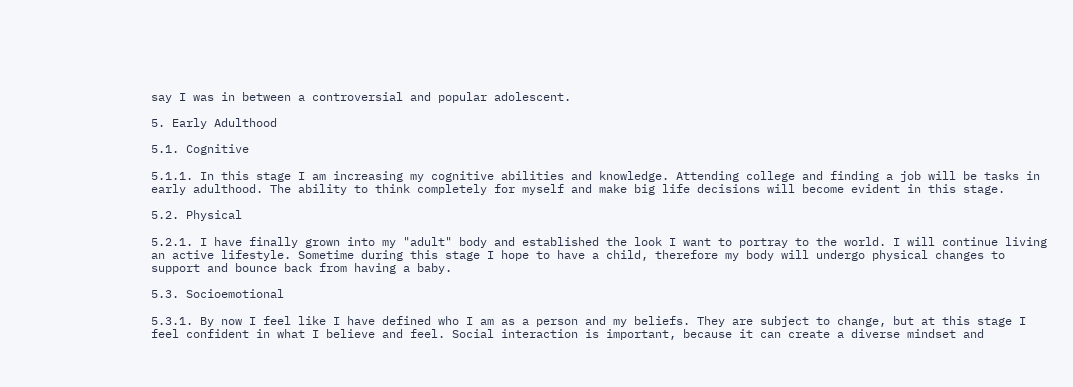say I was in between a controversial and popular adolescent.

5. Early Adulthood

5.1. Cognitive

5.1.1. In this stage I am increasing my cognitive abilities and knowledge. Attending college and finding a job will be tasks in early adulthood. The ability to think completely for myself and make big life decisions will become evident in this stage.

5.2. Physical

5.2.1. I have finally grown into my "adult" body and established the look I want to portray to the world. I will continue living an active lifestyle. Sometime during this stage I hope to have a child, therefore my body will undergo physical changes to support and bounce back from having a baby.

5.3. Socioemotional

5.3.1. By now I feel like I have defined who I am as a person and my beliefs. They are subject to change, but at this stage I feel confident in what I believe and feel. Social interaction is important, because it can create a diverse mindset and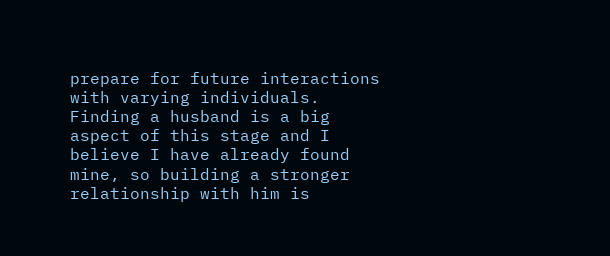prepare for future interactions with varying individuals. Finding a husband is a big aspect of this stage and I believe I have already found mine, so building a stronger relationship with him is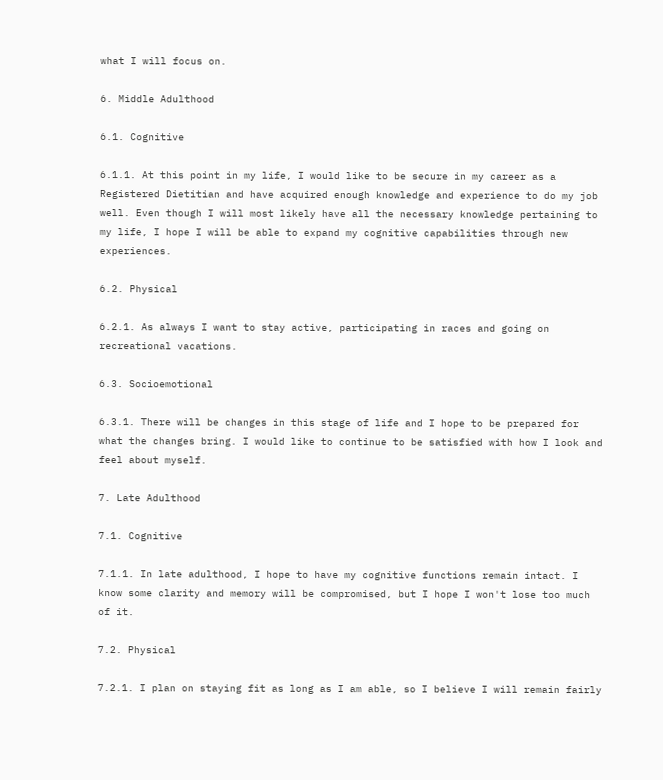what I will focus on.

6. Middle Adulthood

6.1. Cognitive

6.1.1. At this point in my life, I would like to be secure in my career as a Registered Dietitian and have acquired enough knowledge and experience to do my job well. Even though I will most likely have all the necessary knowledge pertaining to my life, I hope I will be able to expand my cognitive capabilities through new experiences.

6.2. Physical

6.2.1. As always I want to stay active, participating in races and going on recreational vacations.

6.3. Socioemotional

6.3.1. There will be changes in this stage of life and I hope to be prepared for what the changes bring. I would like to continue to be satisfied with how I look and feel about myself.

7. Late Adulthood

7.1. Cognitive

7.1.1. In late adulthood, I hope to have my cognitive functions remain intact. I know some clarity and memory will be compromised, but I hope I won't lose too much of it.

7.2. Physical

7.2.1. I plan on staying fit as long as I am able, so I believe I will remain fairly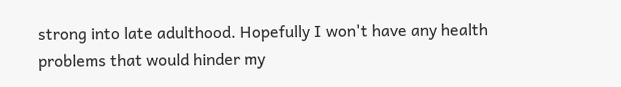strong into late adulthood. Hopefully I won't have any health problems that would hinder my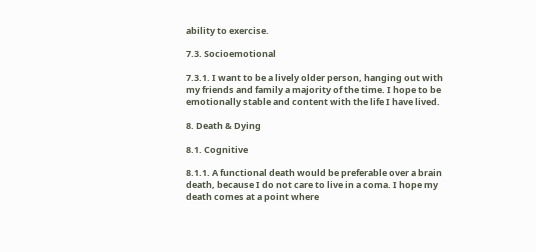ability to exercise.

7.3. Socioemotional

7.3.1. I want to be a lively older person, hanging out with my friends and family a majority of the time. I hope to be emotionally stable and content with the life I have lived.

8. Death & Dying

8.1. Cognitive

8.1.1. A functional death would be preferable over a brain death, because I do not care to live in a coma. I hope my death comes at a point where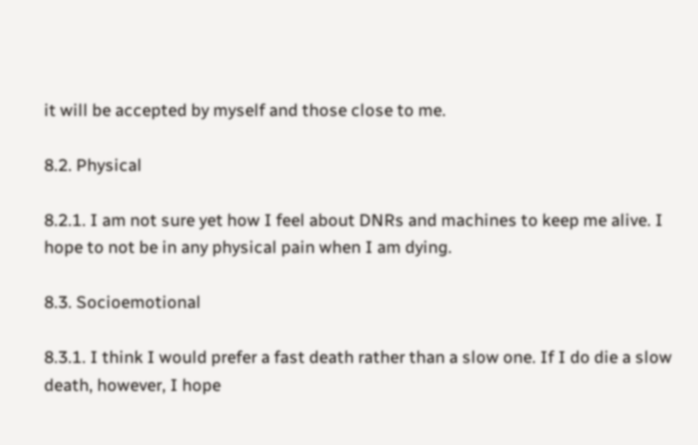it will be accepted by myself and those close to me.

8.2. Physical

8.2.1. I am not sure yet how I feel about DNRs and machines to keep me alive. I hope to not be in any physical pain when I am dying.

8.3. Socioemotional

8.3.1. I think I would prefer a fast death rather than a slow one. If I do die a slow death, however, I hope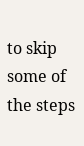to skip some of the steps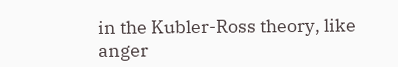in the Kubler-Ross theory, like anger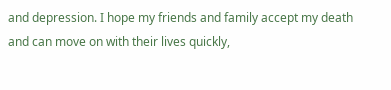and depression. I hope my friends and family accept my death and can move on with their lives quickly,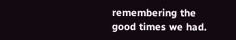remembering the good times we had.